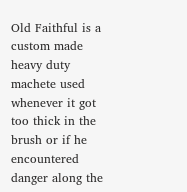Old Faithful is a custom made heavy duty machete used whenever it got too thick in the brush or if he encountered danger along the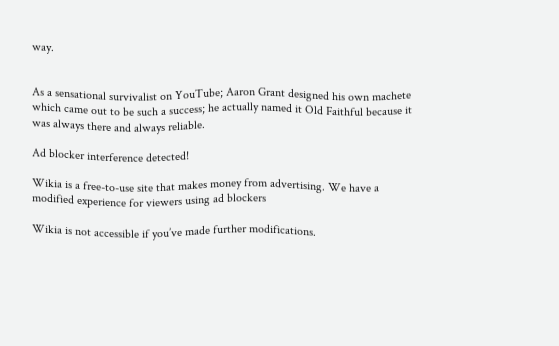way.


As a sensational survivalist on YouTube; Aaron Grant designed his own machete which came out to be such a success; he actually named it Old Faithful because it was always there and always reliable.

Ad blocker interference detected!

Wikia is a free-to-use site that makes money from advertising. We have a modified experience for viewers using ad blockers

Wikia is not accessible if you’ve made further modifications.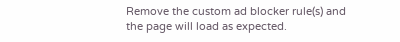Remove the custom ad blocker rule(s) and the page will load as expected.